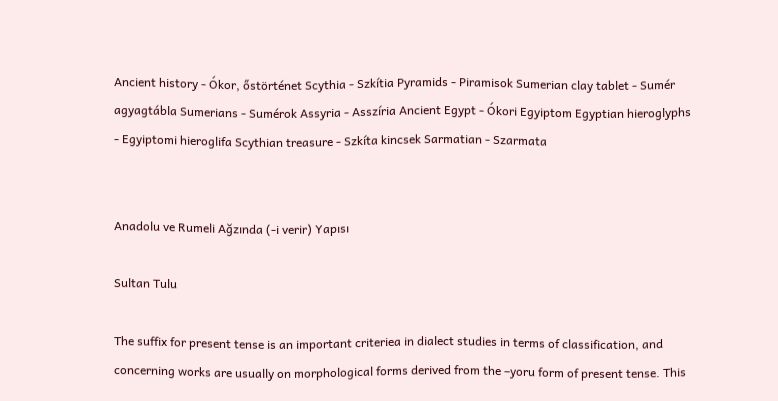Ancient history - Ókor, őstörténet Scythia - Szkítia Pyramids - Piramisok Sumerian clay tablet - Sumér agyagtábla Sumerians - Sumérok Assyria - Asszíria Ancient Egypt - Ókori Egyiptom Egyptian hieroglyphs - Egyiptomi hieroglifa Scythian treasure - Szkíta kincsek Sarmatian - Szarmata


Anadolu ve Rumeli Ağzında (-i verir) Yapısı

Sultan Tulu

The suffix for present tense is an important criteriea in dialect studies in terms of classification, and concerning works are usually on morphological forms derived from the –yoru form of present tense. This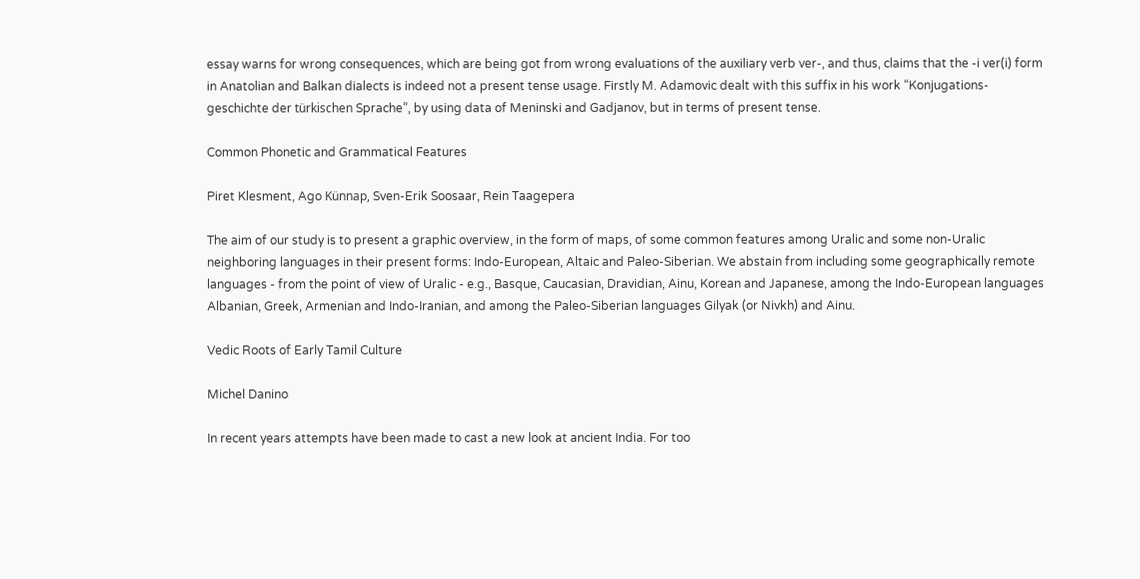essay warns for wrong consequences, which are being got from wrong evaluations of the auxiliary verb ver-, and thus, claims that the -i ver(i) form in Anatolian and Balkan dialects is indeed not a present tense usage. Firstly M. Adamovic dealt with this suffix in his work “Konjugations-geschichte der türkischen Sprache”, by using data of Meninski and Gadjanov, but in terms of present tense.

Common Phonetic and Grammatical Features

Piret Klesment, Ago Künnap, Sven-Erik Soosaar, Rein Taagepera

The aim of our study is to present a graphic overview, in the form of maps, of some common features among Uralic and some non-Uralic neighboring languages in their present forms: Indo-European, Altaic and Paleo-Siberian. We abstain from including some geographically remote languages - from the point of view of Uralic - e.g., Basque, Caucasian, Dravidian, Ainu, Korean and Japanese, among the Indo-European languages Albanian, Greek, Armenian and Indo-Iranian, and among the Paleo-Siberian languages Gilyak (or Nivkh) and Ainu.

Vedic Roots of Early Tamil Culture

Michel Danino

In recent years attempts have been made to cast a new look at ancient India. For too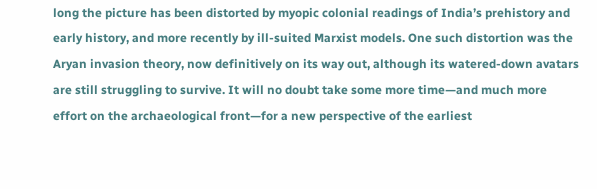long the picture has been distorted by myopic colonial readings of India’s prehistory and early history, and more recently by ill-suited Marxist models. One such distortion was the Aryan invasion theory, now definitively on its way out, although its watered-down avatars are still struggling to survive. It will no doubt take some more time—and much more effort on the archaeological front—for a new perspective of the earliest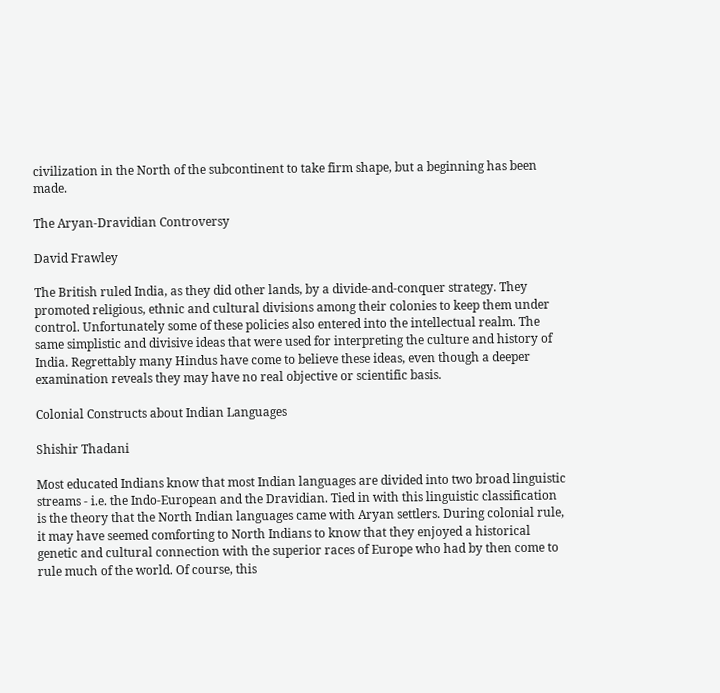civilization in the North of the subcontinent to take firm shape, but a beginning has been made.

The Aryan-Dravidian Controversy

David Frawley

The British ruled India, as they did other lands, by a divide-and-conquer strategy. They promoted religious, ethnic and cultural divisions among their colonies to keep them under control. Unfortunately some of these policies also entered into the intellectual realm. The same simplistic and divisive ideas that were used for interpreting the culture and history of India. Regrettably many Hindus have come to believe these ideas, even though a deeper examination reveals they may have no real objective or scientific basis.

Colonial Constructs about Indian Languages

Shishir Thadani

Most educated Indians know that most Indian languages are divided into two broad linguistic streams - i.e. the Indo-European and the Dravidian. Tied in with this linguistic classification is the theory that the North Indian languages came with Aryan settlers. During colonial rule, it may have seemed comforting to North Indians to know that they enjoyed a historical genetic and cultural connection with the superior races of Europe who had by then come to rule much of the world. Of course, this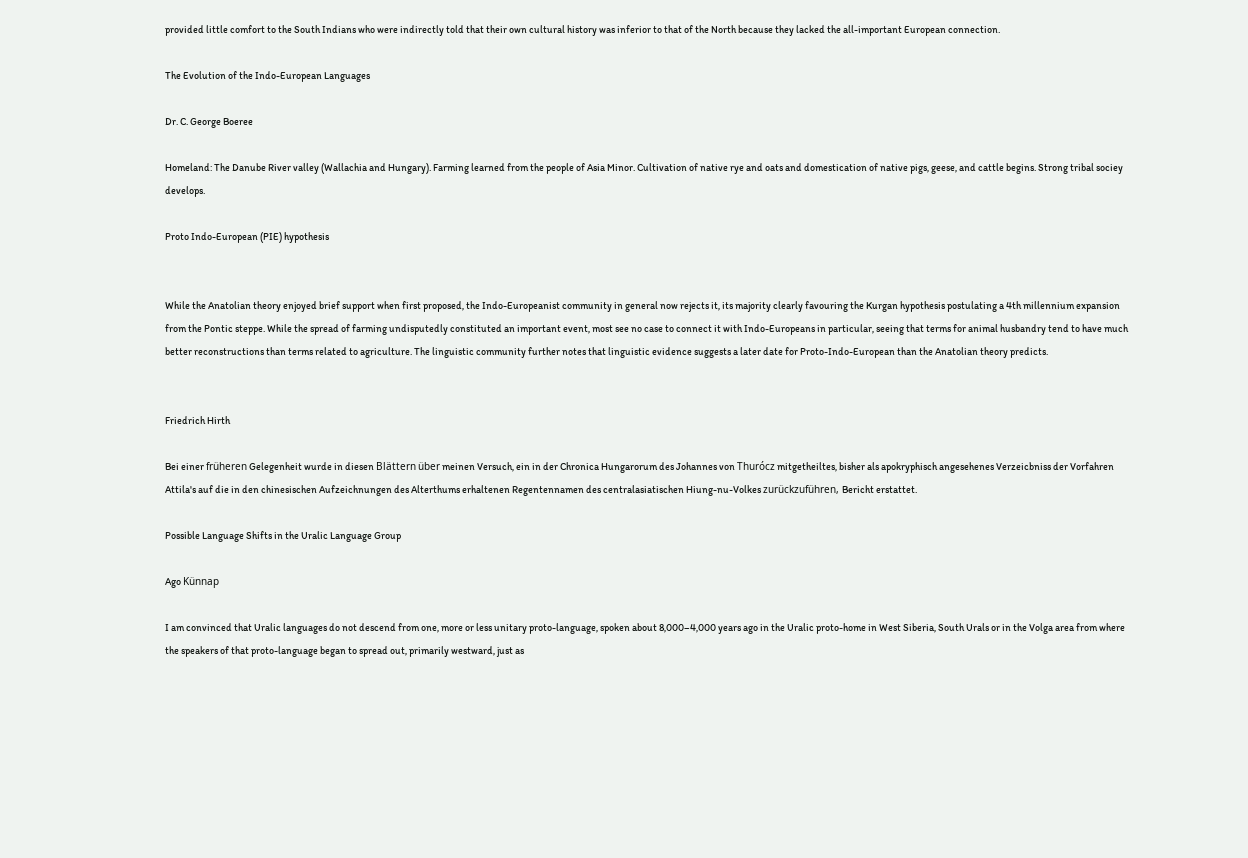provided little comfort to the South Indians who were indirectly told that their own cultural history was inferior to that of the North because they lacked the all-important European connection.

The Evolution of the Indo-European Languages

Dr. C. George Boeree

Homeland: The Danube River valley (Wallachia and Hungary). Farming learned from the people of Asia Minor. Cultivation of native rye and oats and domestication of native pigs, geese, and cattle begins. Strong tribal sociey develops.

Proto Indo-European (PIE) hypothesis


While the Anatolian theory enjoyed brief support when first proposed, the Indo-Europeanist community in general now rejects it, its majority clearly favouring the Kurgan hypothesis postulating a 4th millennium expansion from the Pontic steppe. While the spread of farming undisputedly constituted an important event, most see no case to connect it with Indo-Europeans in particular, seeing that terms for animal husbandry tend to have much better reconstructions than terms related to agriculture. The linguistic community further notes that linguistic evidence suggests a later date for Proto-Indo-European than the Anatolian theory predicts.


Friedrich Hirth

Bei einer früheren Gelegenheit wurde in diesen Blättern über meinen Versuch, ein in der Chronica Hungarorum des Johannes von Thurócz mitgetheiltes, bisher als apokryphisch angesehenes Verzeicbniss der Vorfahren Attila's auf die in den chinesischen Aufzeichnungen des Alterthums erhaltenen Regentennamen des centralasiatischen Hiung-nu-Volkes zurückzuführen, Bericht erstattet.

Possible Language Shifts in the Uralic Language Group

Ago Künnap

I am convinced that Uralic languages do not descend from one, more or less unitary proto-language, spoken about 8,000–4,000 years ago in the Uralic proto-home in West Siberia, South Urals or in the Volga area from where the speakers of that proto-language began to spread out, primarily westward, just as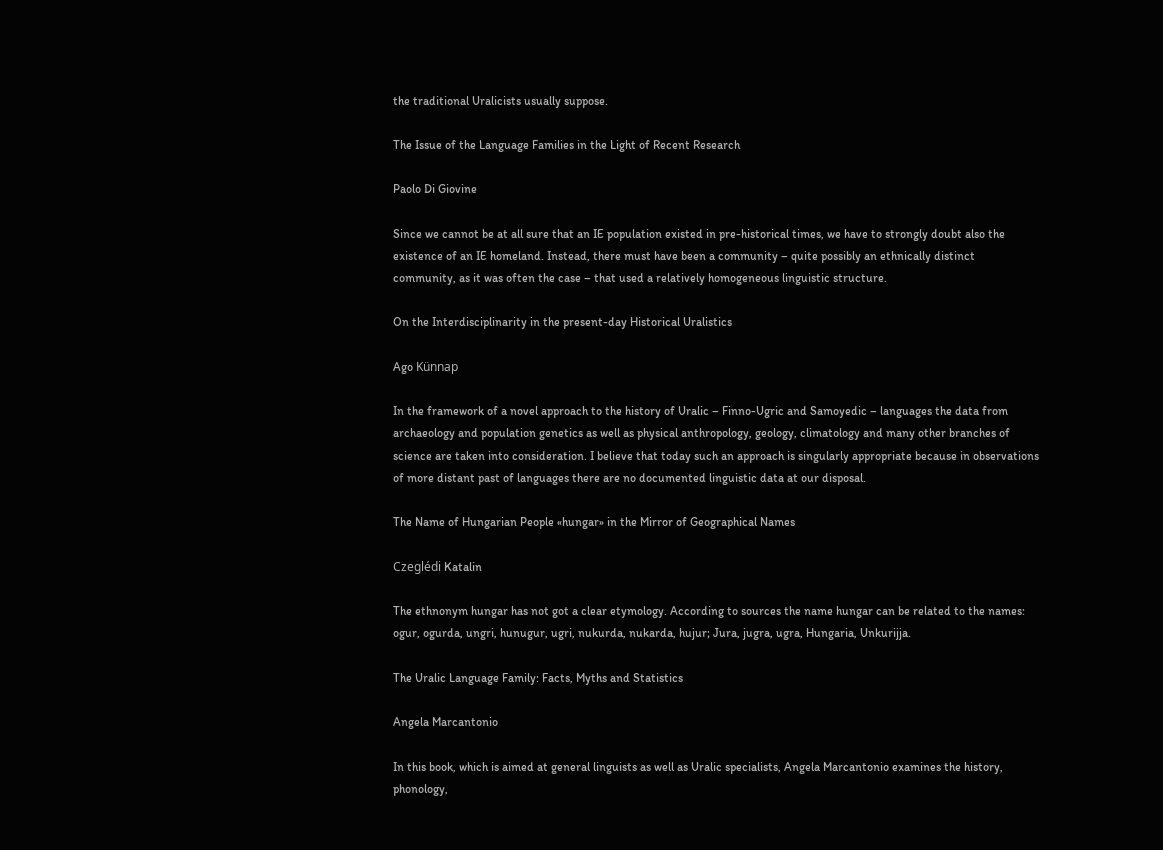the traditional Uralicists usually suppose.

The Issue of the Language Families in the Light of Recent Research

Paolo Di Giovine

Since we cannot be at all sure that an IE population existed in pre-historical times, we have to strongly doubt also the existence of an IE homeland. Instead, there must have been a community – quite possibly an ethnically distinct community, as it was often the case – that used a relatively homogeneous linguistic structure.

On the Interdisciplinarity in the present-day Historical Uralistics

Ago Künnap

In the framework of a novel approach to the history of Uralic – Finno-Ugric and Samoyedic – languages the data from archaeology and population genetics as well as physical anthropology, geology, climatology and many other branches of science are taken into consideration. I believe that today such an approach is singularly appropriate because in observations of more distant past of languages there are no documented linguistic data at our disposal.

The Name of Hungarian People «hungar» in the Mirror of Geographical Names

Czeglédi Katalin

The ethnonym hungar has not got a clear etymology. According to sources the name hungar can be related to the names: ogur, ogurda, ungri, hunugur, ugri, nukurda, nukarda, hujur; Jura, jugra, ugra, Hungaria, Unkurijja.

The Uralic Language Family: Facts, Myths and Statistics

Angela Marcantonio

In this book, which is aimed at general linguists as well as Uralic specialists, Angela Marcantonio examines the history, phonology,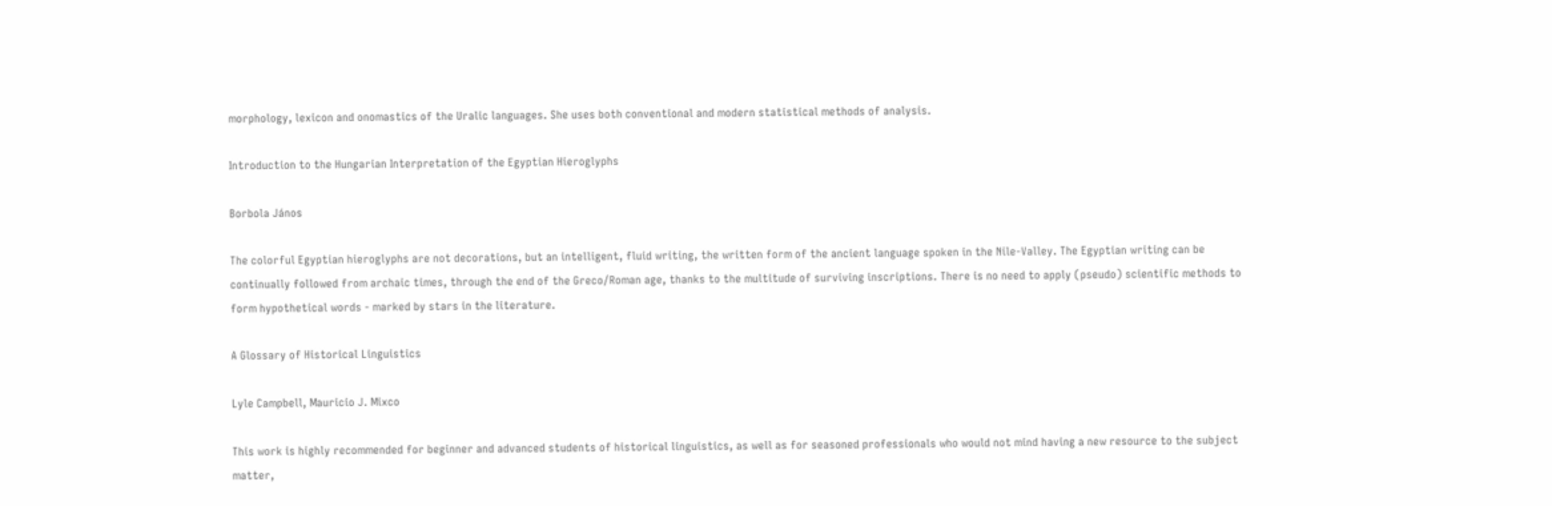morphology, lexicon and onomastics of the Uralic languages. She uses both conventional and modern statistical methods of analysis.

Introduction to the Hungarian Interpretation of the Egyptian Hieroglyphs

Borbola János

The colorful Egyptian hieroglyphs are not decorations, but an intelligent, fluid writing, the written form of the ancient language spoken in the Nile-Valley. The Egyptian writing can be continually followed from archaic times, through the end of the Greco/Roman age, thanks to the multitude of surviving inscriptions. There is no need to apply (pseudo) scientific methods to form hypothetical words - marked by stars in the literature.

A Glossary of Historical Linguistics

Lyle Campbell, Mauricio J. Mixco

This work is highly recommended for beginner and advanced students of historical linguistics, as well as for seasoned professionals who would not mind having a new resource to the subject matter,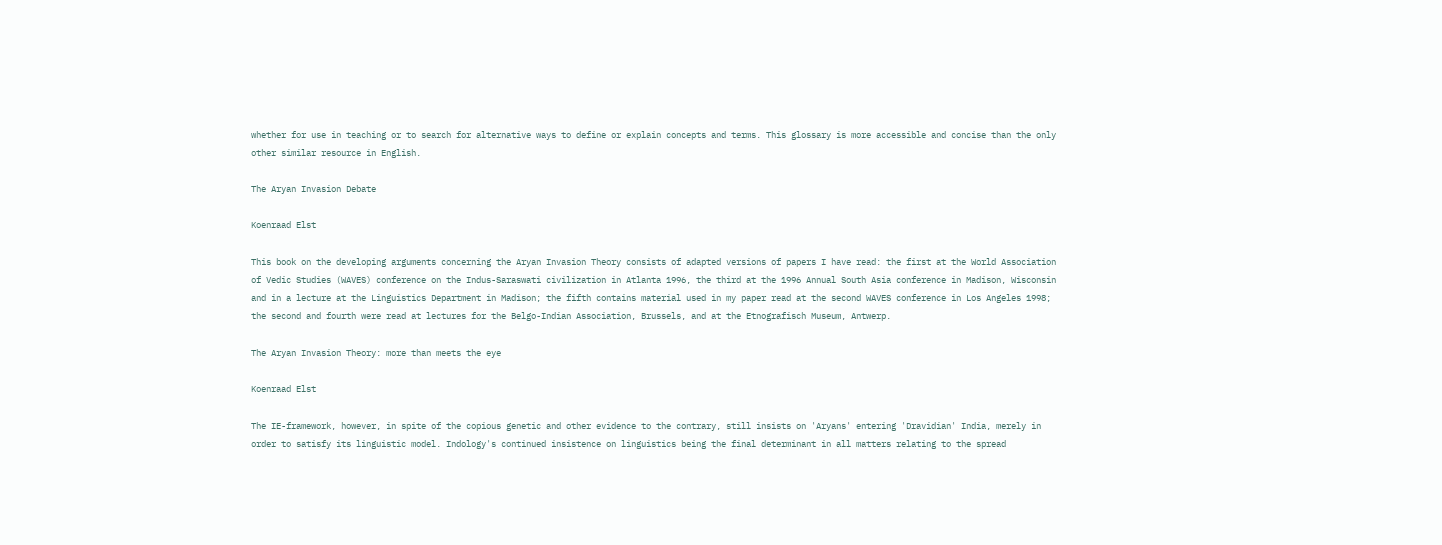whether for use in teaching or to search for alternative ways to define or explain concepts and terms. This glossary is more accessible and concise than the only other similar resource in English.

The Aryan Invasion Debate

Koenraad Elst

This book on the developing arguments concerning the Aryan Invasion Theory consists of adapted versions of papers I have read: the first at the World Association of Vedic Studies (WAVES) conference on the Indus-Saraswati civilization in Atlanta 1996, the third at the 1996 Annual South Asia conference in Madison, Wisconsin and in a lecture at the Linguistics Department in Madison; the fifth contains material used in my paper read at the second WAVES conference in Los Angeles 1998; the second and fourth were read at lectures for the Belgo-Indian Association, Brussels, and at the Etnografisch Museum, Antwerp.

The Aryan Invasion Theory: more than meets the eye

Koenraad Elst

The IE-framework, however, in spite of the copious genetic and other evidence to the contrary, still insists on 'Aryans' entering 'Dravidian' India, merely in order to satisfy its linguistic model. Indology's continued insistence on linguistics being the final determinant in all matters relating to the spread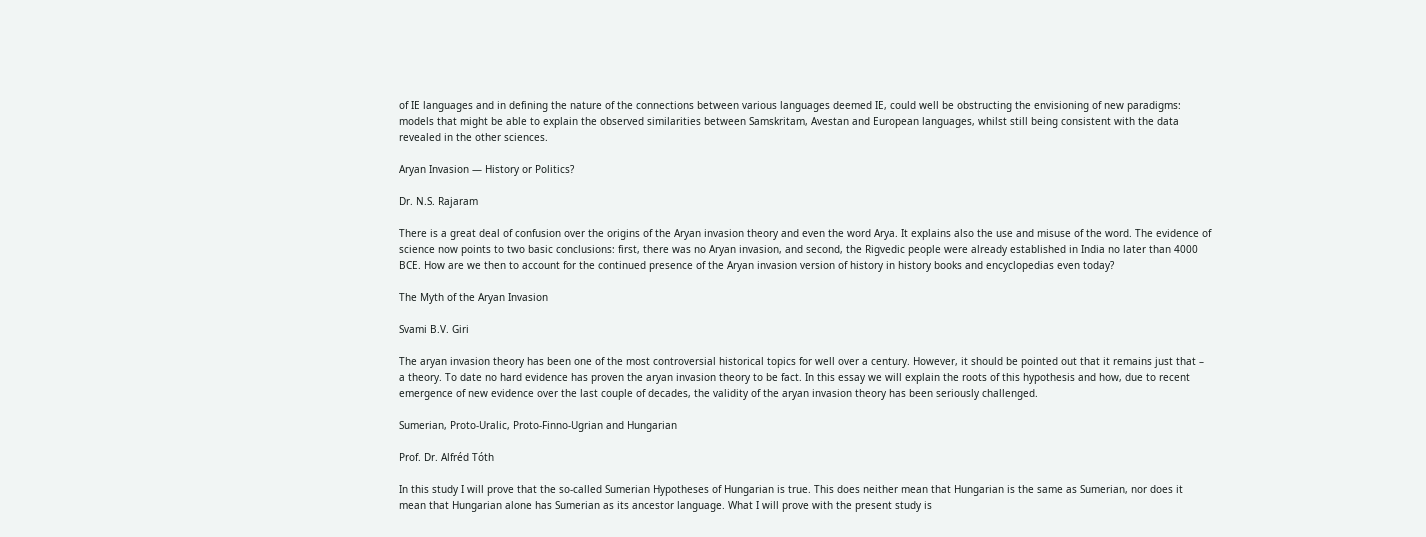of IE languages and in defining the nature of the connections between various languages deemed IE, could well be obstructing the envisioning of new paradigms: models that might be able to explain the observed similarities between Samskritam, Avestan and European languages, whilst still being consistent with the data revealed in the other sciences.

Aryan Invasion — History or Politics?

Dr. N.S. Rajaram

There is a great deal of confusion over the origins of the Aryan invasion theory and even the word Arya. It explains also the use and misuse of the word. The evidence of science now points to two basic conclusions: first, there was no Aryan invasion, and second, the Rigvedic people were already established in India no later than 4000 BCE. How are we then to account for the continued presence of the Aryan invasion version of history in history books and encyclopedias even today?

The Myth of the Aryan Invasion

Svami B.V. Giri

The aryan invasion theory has been one of the most controversial historical topics for well over a century. However, it should be pointed out that it remains just that – a theory. To date no hard evidence has proven the aryan invasion theory to be fact. In this essay we will explain the roots of this hypothesis and how, due to recent emergence of new evidence over the last couple of decades, the validity of the aryan invasion theory has been seriously challenged.

Sumerian, Proto-Uralic, Proto-Finno-Ugrian and Hungarian

Prof. Dr. Alfréd Tóth

In this study I will prove that the so-called Sumerian Hypotheses of Hungarian is true. This does neither mean that Hungarian is the same as Sumerian, nor does it mean that Hungarian alone has Sumerian as its ancestor language. What I will prove with the present study is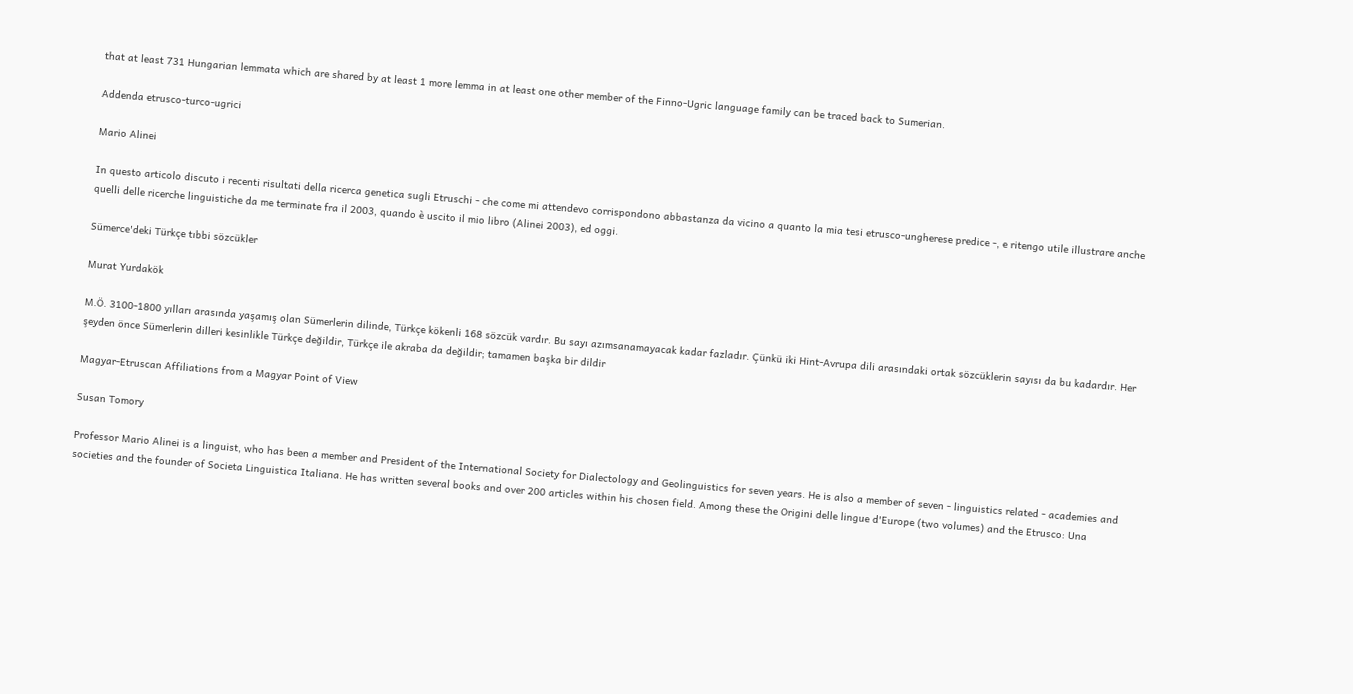that at least 731 Hungarian lemmata which are shared by at least 1 more lemma in at least one other member of the Finno-Ugric language family can be traced back to Sumerian.

Addenda etrusco-turco-ugrici

Mario Alinei

In questo articolo discuto i recenti risultati della ricerca genetica sugli Etruschi - che come mi attendevo corrispondono abbastanza da vicino a quanto la mia tesi etrusco-ungherese predice -, e ritengo utile illustrare anche quelli delle ricerche linguistiche da me terminate fra il 2003, quando è uscito il mio libro (Alinei 2003), ed oggi.

Sümerce'deki Türkçe tıbbi sözcükler

Murat Yurdakök

M.Ö. 3100-1800 yılları arasında yaşamış olan Sümerlerin dilinde, Türkçe kökenli 168 sözcük vardır. Bu sayı azımsanamayacak kadar fazladır. Çünkü iki Hint-Avrupa dili arasındaki ortak sözcüklerin sayısı da bu kadardır. Her şeyden önce Sümerlerin dilleri kesinlikle Türkçe değildir, Türkçe ile akraba da değildir; tamamen başka bir dildir

Magyar-Etruscan Affiliations from a Magyar Point of View

Susan Tomory

Professor Mario Alinei is a linguist, who has been a member and President of the International Society for Dialectology and Geolinguistics for seven years. He is also a member of seven - linguistics related - academies and societies and the founder of Societa Linguistica Italiana. He has written several books and over 200 articles within his chosen field. Among these the Origini delle lingue d'Europe (two volumes) and the Etrusco: Una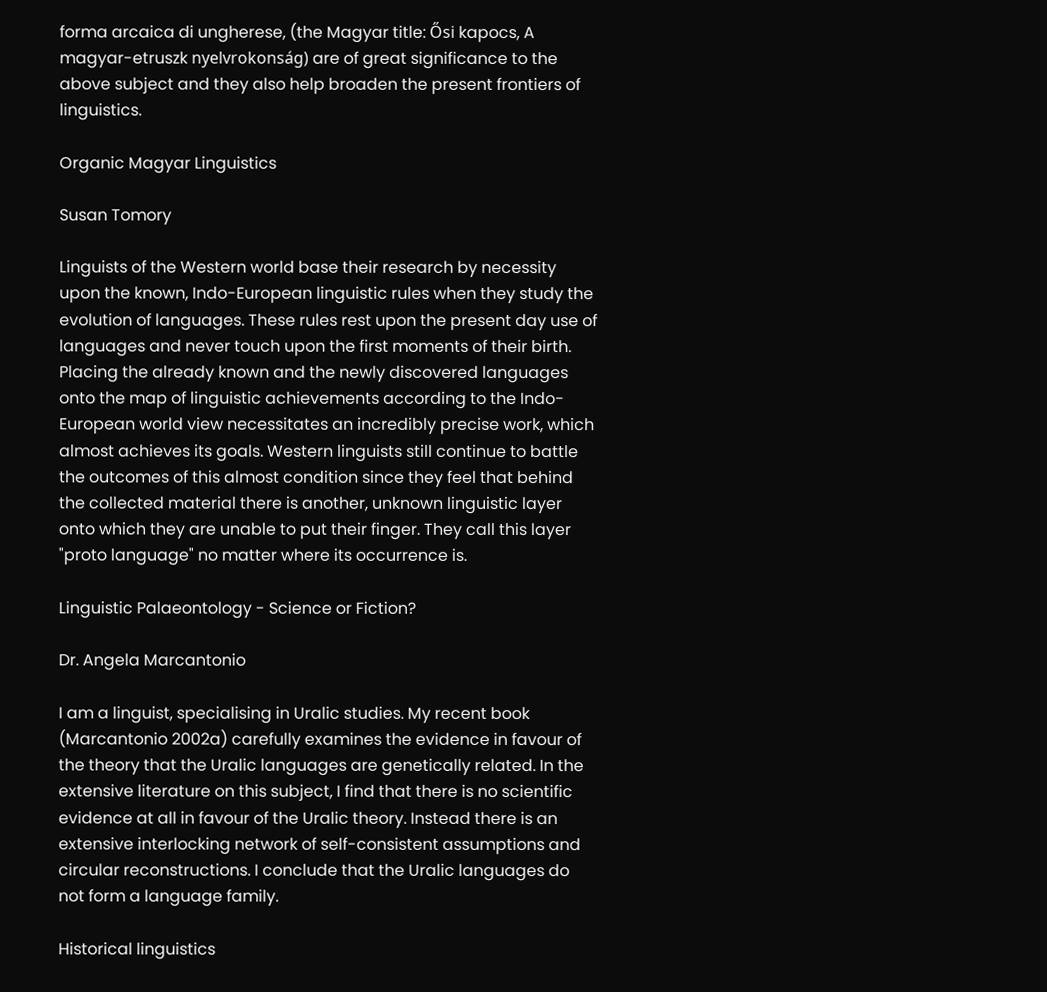forma arcaica di ungherese, (the Magyar title: Ősi kapocs, A magyar-etruszk nyelvrokonság) are of great significance to the above subject and they also help broaden the present frontiers of linguistics.

Organic Magyar Linguistics

Susan Tomory

Linguists of the Western world base their research by necessity upon the known, Indo-European linguistic rules when they study the evolution of languages. These rules rest upon the present day use of languages and never touch upon the first moments of their birth. Placing the already known and the newly discovered languages onto the map of linguistic achievements according to the Indo-European world view necessitates an incredibly precise work, which almost achieves its goals. Western linguists still continue to battle the outcomes of this almost condition since they feel that behind the collected material there is another, unknown linguistic layer onto which they are unable to put their finger. They call this layer "proto language" no matter where its occurrence is.

Linguistic Palaeontology - Science or Fiction?

Dr. Angela Marcantonio

I am a linguist, specialising in Uralic studies. My recent book (Marcantonio 2002a) carefully examines the evidence in favour of the theory that the Uralic languages are genetically related. In the extensive literature on this subject, I find that there is no scientific evidence at all in favour of the Uralic theory. Instead there is an extensive interlocking network of self-consistent assumptions and circular reconstructions. I conclude that the Uralic languages do not form a language family.

Historical linguistics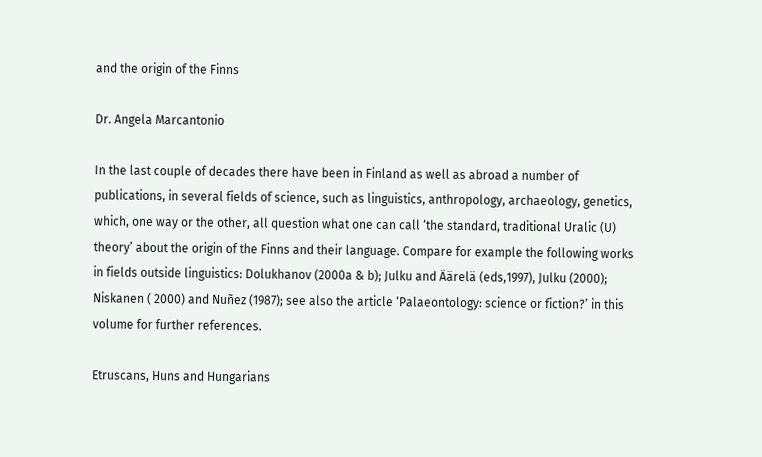and the origin of the Finns

Dr. Angela Marcantonio

In the last couple of decades there have been in Finland as well as abroad a number of publications, in several fields of science, such as linguistics, anthropology, archaeology, genetics, which, one way or the other, all question what one can call ‘the standard, traditional Uralic (U) theory’ about the origin of the Finns and their language. Compare for example the following works in fields outside linguistics: Dolukhanov (2000a & b); Julku and Äärelä (eds,1997), Julku (2000); Niskanen ( 2000) and Nuñez (1987); see also the article ‘Palaeontology: science or fiction?’ in this volume for further references.

Etruscans, Huns and Hungarians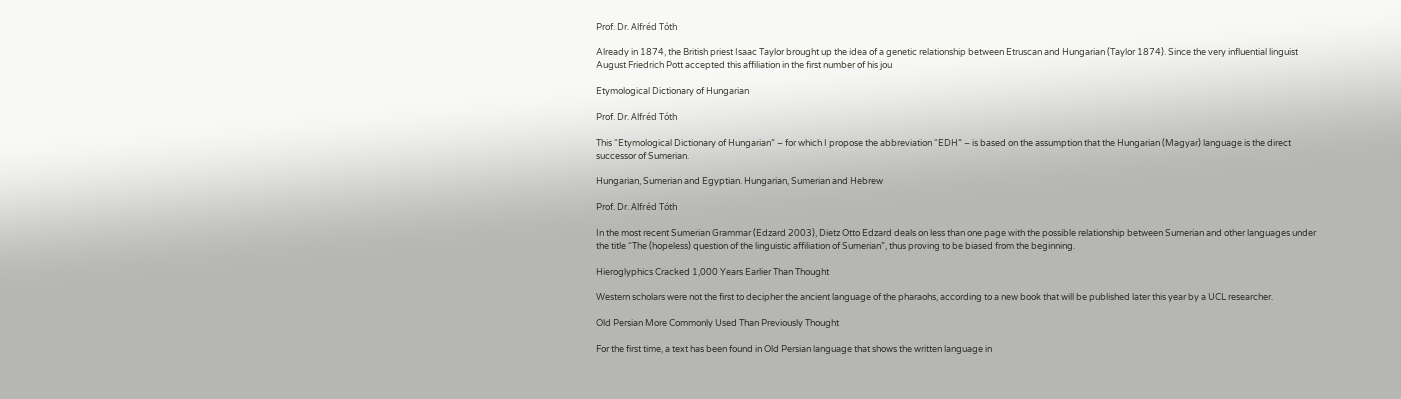Prof. Dr. Alfréd Tóth

Already in 1874, the British priest Isaac Taylor brought up the idea of a genetic relationship between Etruscan and Hungarian (Taylor 1874). Since the very influential linguist August Friedrich Pott accepted this affiliation in the first number of his jou

Etymological Dictionary of Hungarian

Prof. Dr. Alfréd Tóth

This “Etymological Dictionary of Hungarian” – for which I propose the abbreviation “EDH” – is based on the assumption that the Hungarian (Magyar) language is the direct successor of Sumerian.

Hungarian, Sumerian and Egyptian. Hungarian, Sumerian and Hebrew

Prof. Dr. Alfréd Tóth

In the most recent Sumerian Grammar (Edzard 2003), Dietz Otto Edzard deals on less than one page with the possible relationship between Sumerian and other languages under the title “The (hopeless) question of the linguistic affiliation of Sumerian”, thus proving to be biased from the beginning.

Hieroglyphics Cracked 1,000 Years Earlier Than Thought

Western scholars were not the first to decipher the ancient language of the pharaohs, according to a new book that will be published later this year by a UCL researcher.

Old Persian More Commonly Used Than Previously Thought

For the first time, a text has been found in Old Persian language that shows the written language in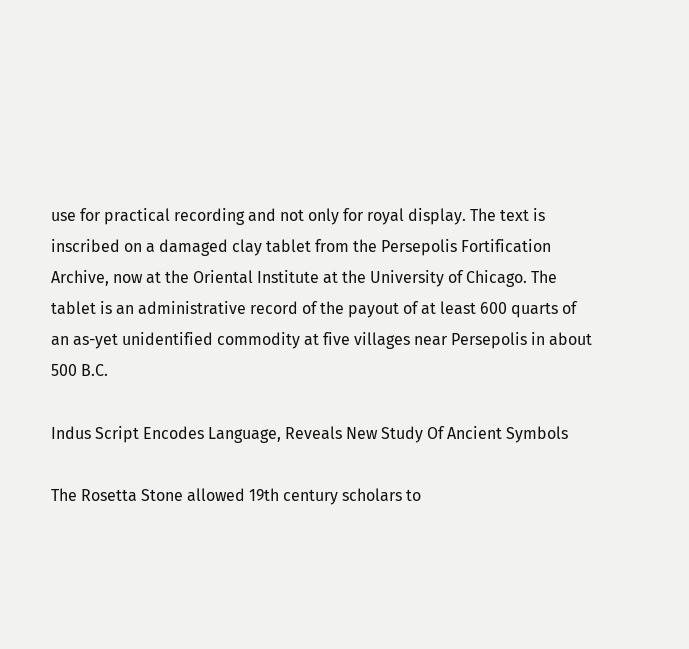use for practical recording and not only for royal display. The text is inscribed on a damaged clay tablet from the Persepolis Fortification Archive, now at the Oriental Institute at the University of Chicago. The tablet is an administrative record of the payout of at least 600 quarts of an as-yet unidentified commodity at five villages near Persepolis in about 500 B.C.

Indus Script Encodes Language, Reveals New Study Of Ancient Symbols

The Rosetta Stone allowed 19th century scholars to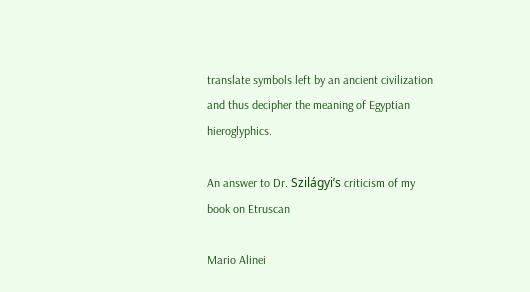translate symbols left by an ancient civilization and thus decipher the meaning of Egyptian hieroglyphics.

An answer to Dr. Szilágyi’s criticism of my book on Etruscan

Mario Alinei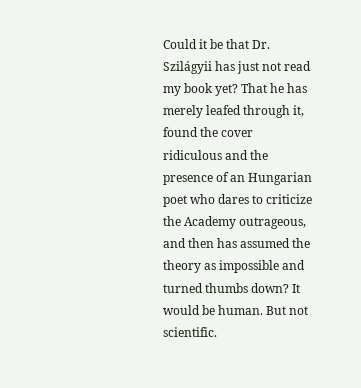Could it be that Dr. Szilágyii has just not read my book yet? That he has merely leafed through it, found the cover ridiculous and the presence of an Hungarian poet who dares to criticize the Academy outrageous, and then has assumed the theory as impossible and turned thumbs down? It would be human. But not scientific.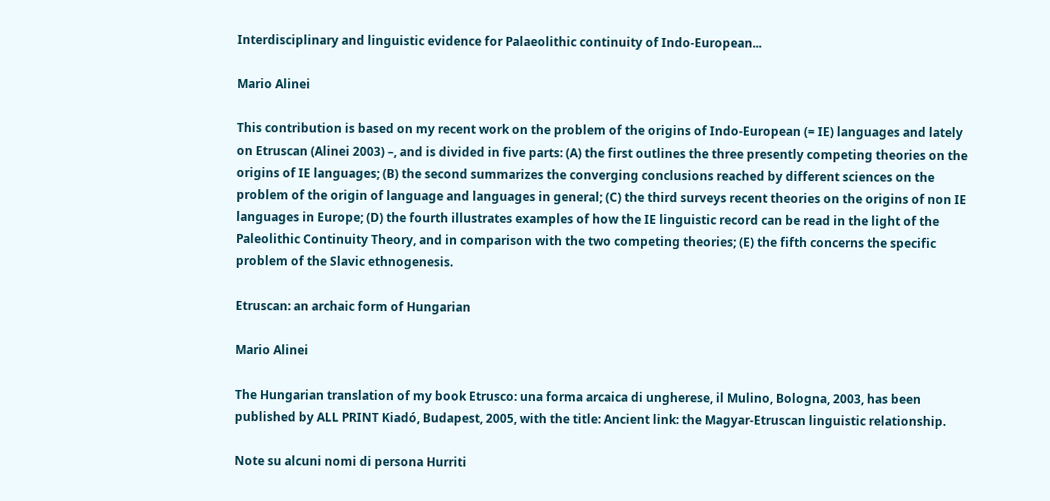Interdisciplinary and linguistic evidence for Palaeolithic continuity of Indo-European...

Mario Alinei

This contribution is based on my recent work on the problem of the origins of Indo-European (= IE) languages and lately on Etruscan (Alinei 2003) –, and is divided in five parts: (A) the first outlines the three presently competing theories on the origins of IE languages; (B) the second summarizes the converging conclusions reached by different sciences on the problem of the origin of language and languages in general; (C) the third surveys recent theories on the origins of non IE languages in Europe; (D) the fourth illustrates examples of how the IE linguistic record can be read in the light of the Paleolithic Continuity Theory, and in comparison with the two competing theories; (E) the fifth concerns the specific problem of the Slavic ethnogenesis.

Etruscan: an archaic form of Hungarian

Mario Alinei

The Hungarian translation of my book Etrusco: una forma arcaica di ungherese, il Mulino, Bologna, 2003, has been published by ALL PRINT Kiadó, Budapest, 2005, with the title: Ancient link: the Magyar-Etruscan linguistic relationship.

Note su alcuni nomi di persona Hurriti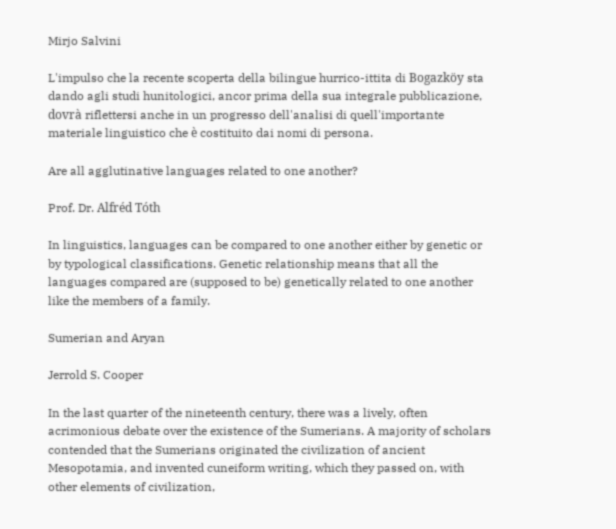Mirjo Salvini

L'impulso che la recente scoperta della bilingue hurrico-ittita di Bogazköy sta dando agli studi hunitologici, ancor prima della sua integrale pubblicazione, dovrà riflettersi anche in un progresso dell'analisi di quell'importante materiale linguistico che è costituito dai nomi di persona.

Are all agglutinative languages related to one another?

Prof. Dr. Alfréd Tóth

In linguistics, languages can be compared to one another either by genetic or by typological classifications. Genetic relationship means that all the languages compared are (supposed to be) genetically related to one another like the members of a family.

Sumerian and Aryan

Jerrold S. Cooper

In the last quarter of the nineteenth century, there was a lively, often acrimonious debate over the existence of the Sumerians. A majority of scholars contended that the Sumerians originated the civilization of ancient Mesopotamia, and invented cuneiform writing, which they passed on, with other elements of civilization,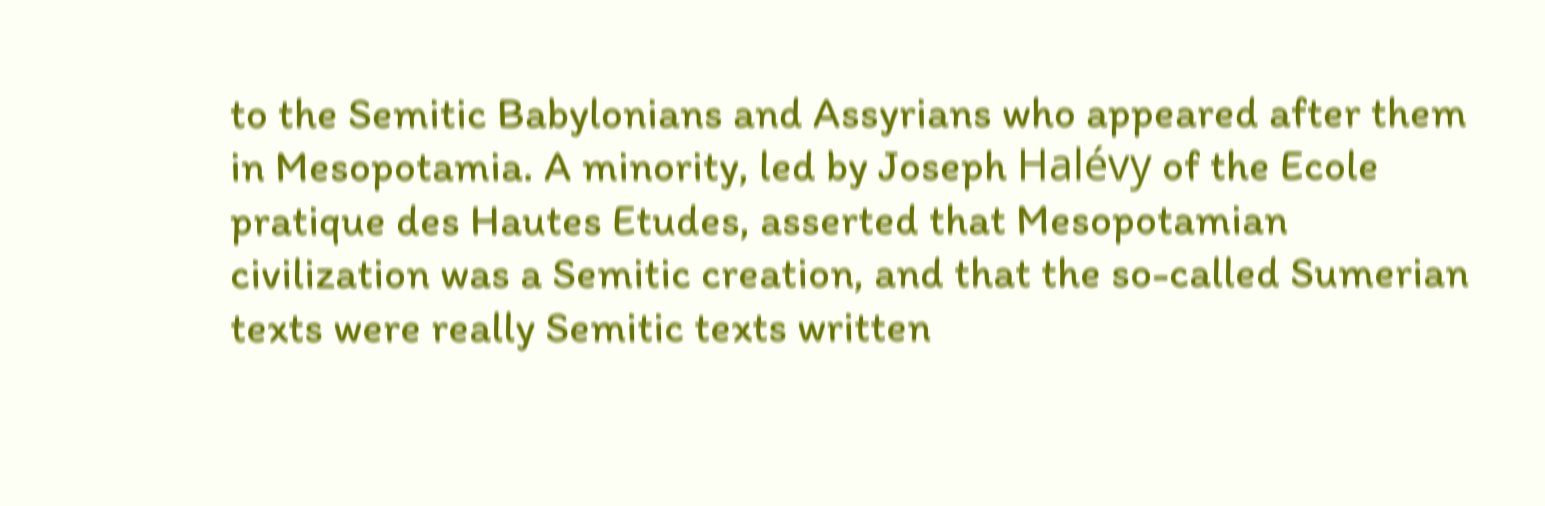to the Semitic Babylonians and Assyrians who appeared after them in Mesopotamia. A minority, led by Joseph Halévy of the Ecole pratique des Hautes Etudes, asserted that Mesopotamian civilization was a Semitic creation, and that the so-called Sumerian texts were really Semitic texts written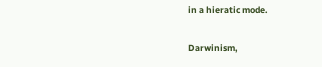in a hieratic mode.

Darwinism,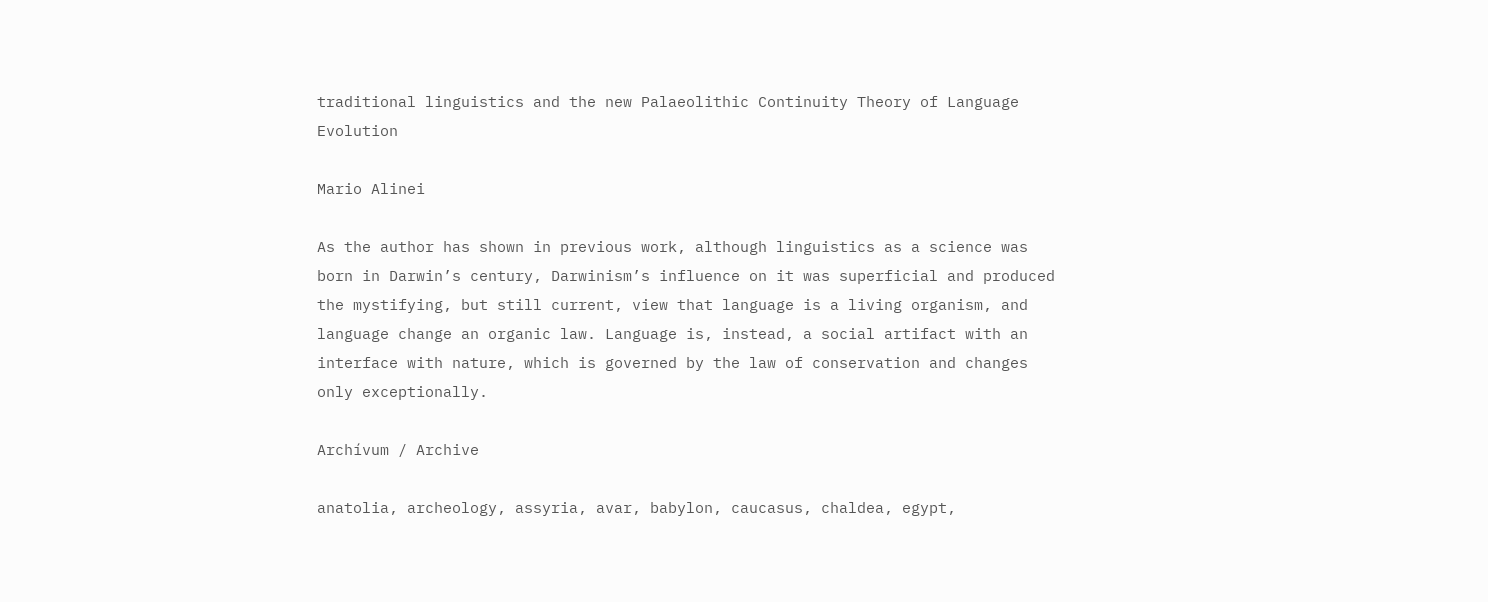traditional linguistics and the new Palaeolithic Continuity Theory of Language Evolution

Mario Alinei

As the author has shown in previous work, although linguistics as a science was born in Darwin’s century, Darwinism’s influence on it was superficial and produced the mystifying, but still current, view that language is a living organism, and language change an organic law. Language is, instead, a social artifact with an interface with nature, which is governed by the law of conservation and changes only exceptionally.

Archívum / Archive

anatolia, archeology, assyria, avar, babylon, caucasus, chaldea, egypt,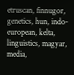etruscan, finnugor, genetics, hun, indo-european, kelta, linguistics, magyar, media,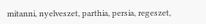mitanni, nyelveszet, parthia, persia, regeszet,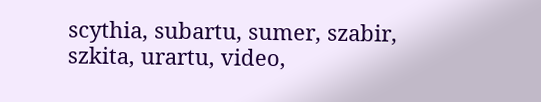scythia, subartu, sumer, szabir, szkita, urartu, video,